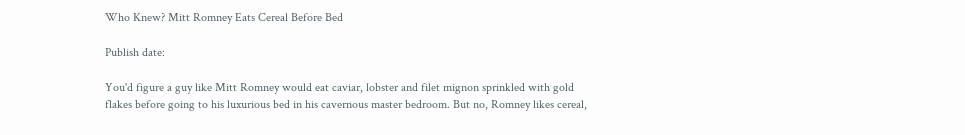Who Knew? Mitt Romney Eats Cereal Before Bed

Publish date:

You'd figure a guy like Mitt Romney would eat caviar, lobster and filet mignon sprinkled with gold flakes before going to his luxurious bed in his cavernous master bedroom. But no, Romney likes cereal,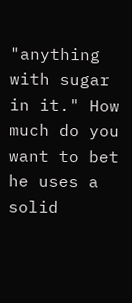"anything with sugar in it." How much do you want to bet he uses a solid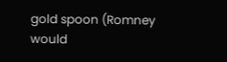gold spoon (Romney would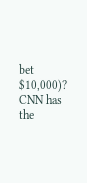bet $10,000)? CNN has the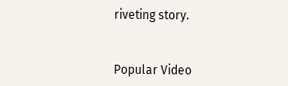riveting story.


Popular Video